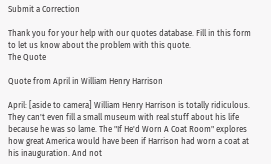Submit a Correction

Thank you for your help with our quotes database. Fill in this form to let us know about the problem with this quote.
The Quote

Quote from April in William Henry Harrison

April: [aside to camera] William Henry Harrison is totally ridiculous. They can't even fill a small museum with real stuff about his life because he was so lame. The "If He'd Worn A Coat Room" explores how great America would have been if Harrison had worn a coat at his inauguration. And not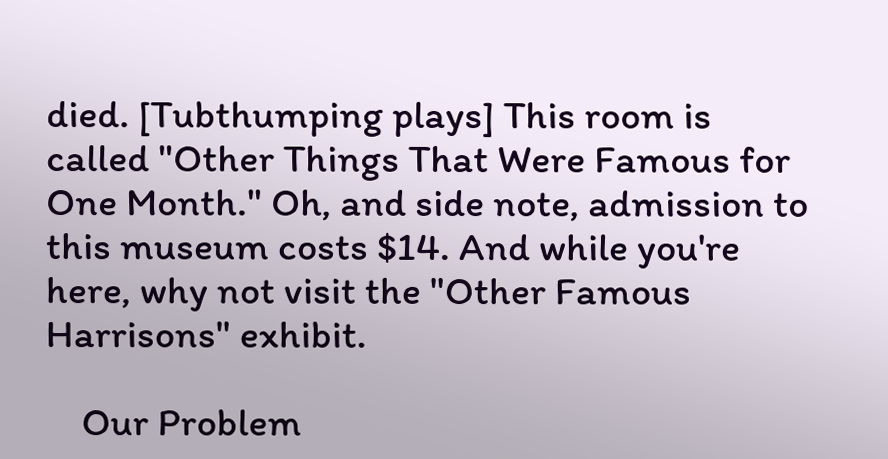died. [Tubthumping plays] This room is called "Other Things That Were Famous for One Month." Oh, and side note, admission to this museum costs $14. And while you're here, why not visit the "Other Famous Harrisons" exhibit.

    Our Problem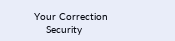Your Correction
    Security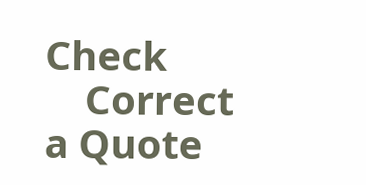Check
    Correct a Quote